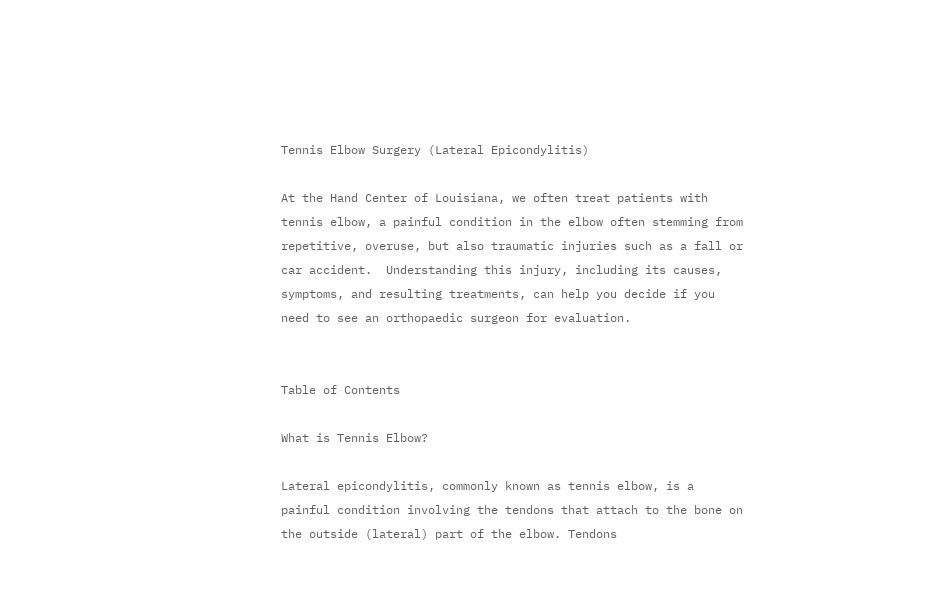Tennis Elbow Surgery (Lateral Epicondylitis)

At the Hand Center of Louisiana, we often treat patients with tennis elbow, a painful condition in the elbow often stemming from repetitive, overuse, but also traumatic injuries such as a fall or car accident.  Understanding this injury, including its causes, symptoms, and resulting treatments, can help you decide if you need to see an orthopaedic surgeon for evaluation.


Table of Contents

What is Tennis Elbow?

Lateral epicondylitis, commonly known as tennis elbow, is a painful condition involving the tendons that attach to the bone on the outside (lateral) part of the elbow. Tendons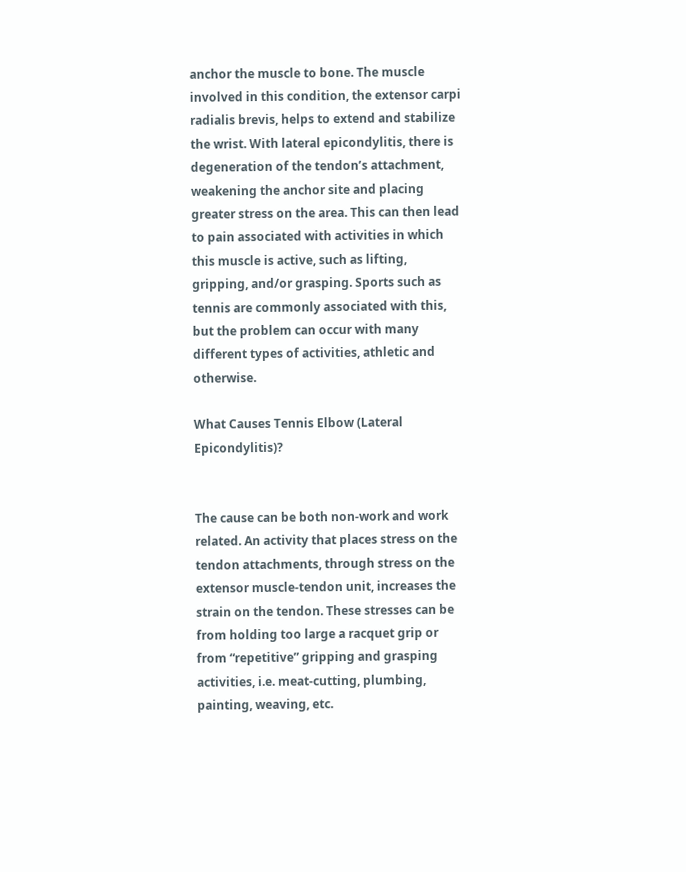anchor the muscle to bone. The muscle involved in this condition, the extensor carpi radialis brevis, helps to extend and stabilize the wrist. With lateral epicondylitis, there is degeneration of the tendon’s attachment, weakening the anchor site and placing greater stress on the area. This can then lead to pain associated with activities in which this muscle is active, such as lifting, gripping, and/or grasping. Sports such as tennis are commonly associated with this, but the problem can occur with many different types of activities, athletic and otherwise.

What Causes Tennis Elbow (Lateral Epicondylitis)?


The cause can be both non-work and work related. An activity that places stress on the tendon attachments, through stress on the extensor muscle-tendon unit, increases the strain on the tendon. These stresses can be from holding too large a racquet grip or from “repetitive” gripping and grasping activities, i.e. meat-cutting, plumbing, painting, weaving, etc.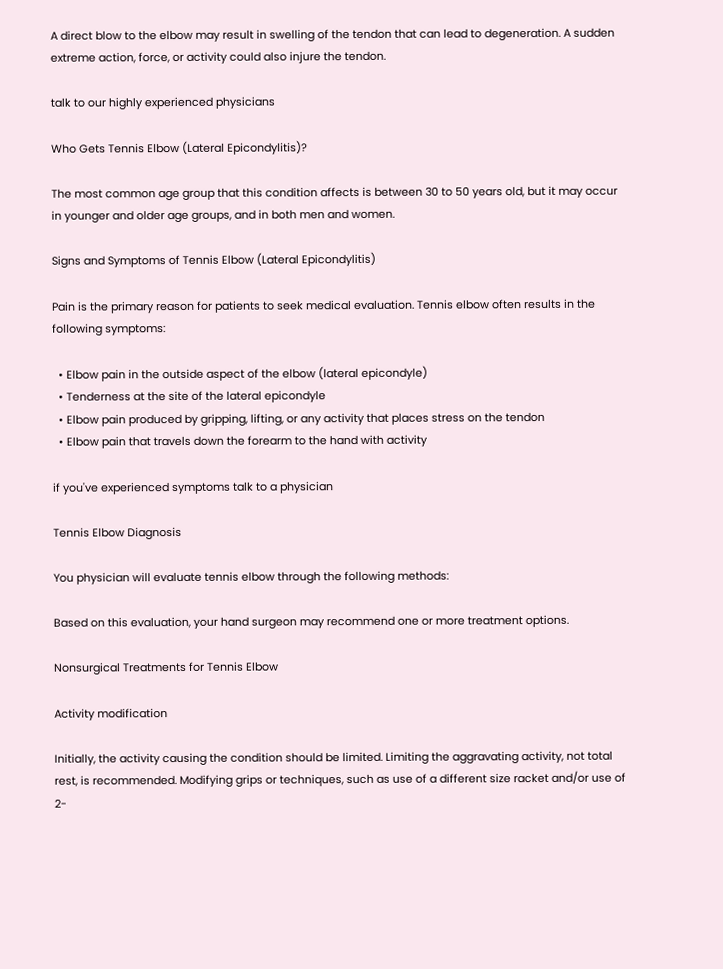A direct blow to the elbow may result in swelling of the tendon that can lead to degeneration. A sudden extreme action, force, or activity could also injure the tendon.

talk to our highly experienced physicians

Who Gets Tennis Elbow (Lateral Epicondylitis)?

The most common age group that this condition affects is between 30 to 50 years old, but it may occur in younger and older age groups, and in both men and women.

Signs and Symptoms of Tennis Elbow (Lateral Epicondylitis)

Pain is the primary reason for patients to seek medical evaluation. Tennis elbow often results in the following symptoms:

  • Elbow pain in the outside aspect of the elbow (lateral epicondyle)
  • Tenderness at the site of the lateral epicondyle
  • Elbow pain produced by gripping, lifting, or any activity that places stress on the tendon
  • Elbow pain that travels down the forearm to the hand with activity

if you've experienced symptoms talk to a physician

Tennis Elbow Diagnosis

You physician will evaluate tennis elbow through the following methods:

Based on this evaluation, your hand surgeon may recommend one or more treatment options.

Nonsurgical Treatments for Tennis Elbow

Activity modification

Initially, the activity causing the condition should be limited. Limiting the aggravating activity, not total rest, is recommended. Modifying grips or techniques, such as use of a different size racket and/or use of 2-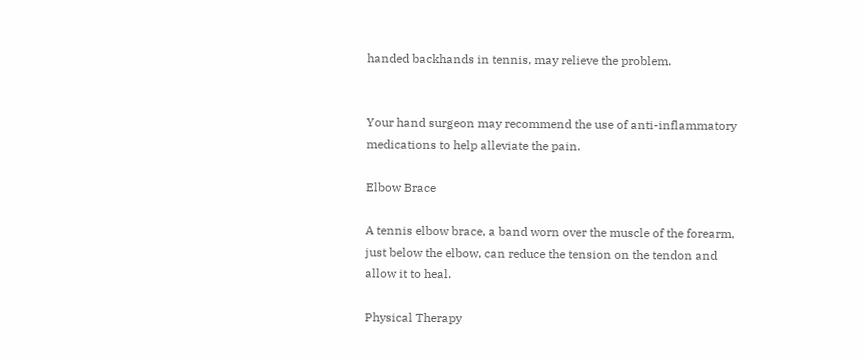handed backhands in tennis, may relieve the problem.


Your hand surgeon may recommend the use of anti-inflammatory medications to help alleviate the pain.

Elbow Brace

A tennis elbow brace, a band worn over the muscle of the forearm, just below the elbow, can reduce the tension on the tendon and allow it to heal.

Physical Therapy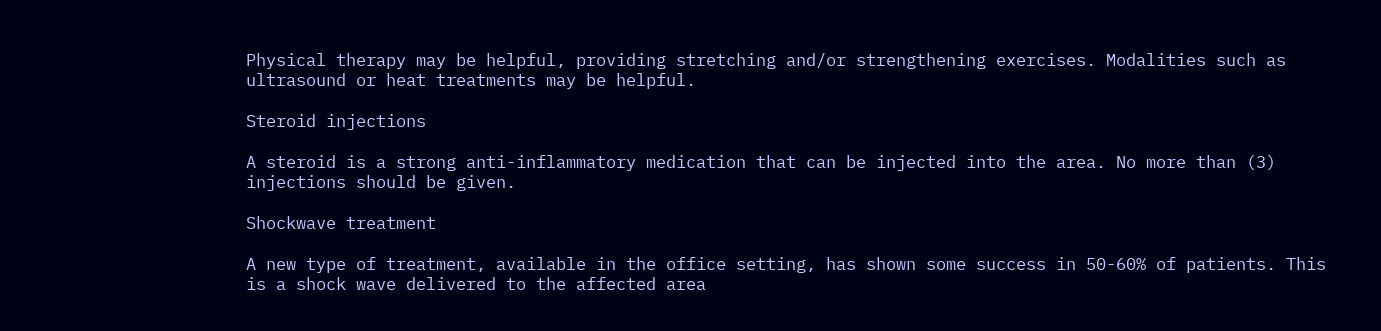Physical therapy may be helpful, providing stretching and/or strengthening exercises. Modalities such as ultrasound or heat treatments may be helpful.

Steroid injections

A steroid is a strong anti-inflammatory medication that can be injected into the area. No more than (3) injections should be given.

Shockwave treatment

A new type of treatment, available in the office setting, has shown some success in 50-60% of patients. This is a shock wave delivered to the affected area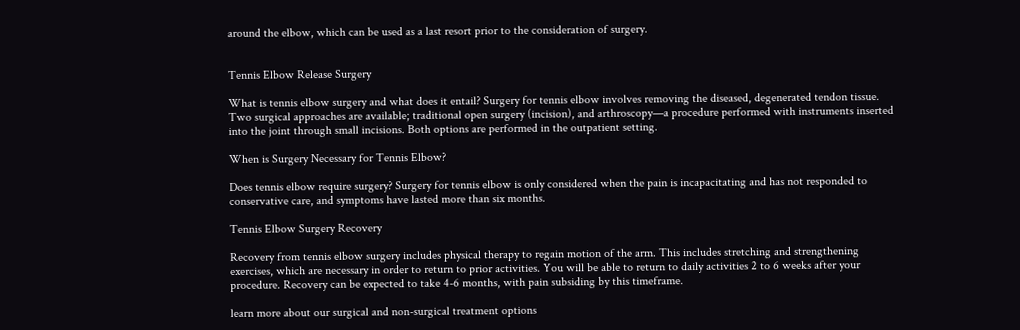around the elbow, which can be used as a last resort prior to the consideration of surgery.


Tennis Elbow Release Surgery

What is tennis elbow surgery and what does it entail? Surgery for tennis elbow involves removing the diseased, degenerated tendon tissue. Two surgical approaches are available; traditional open surgery (incision), and arthroscopy—a procedure performed with instruments inserted into the joint through small incisions. Both options are performed in the outpatient setting.

When is Surgery Necessary for Tennis Elbow?

Does tennis elbow require surgery? Surgery for tennis elbow is only considered when the pain is incapacitating and has not responded to conservative care, and symptoms have lasted more than six months.

Tennis Elbow Surgery Recovery

Recovery from tennis elbow surgery includes physical therapy to regain motion of the arm. This includes stretching and strengthening exercises, which are necessary in order to return to prior activities. You will be able to return to daily activities 2 to 6 weeks after your procedure. Recovery can be expected to take 4-6 months, with pain subsiding by this timeframe.

learn more about our surgical and non-surgical treatment options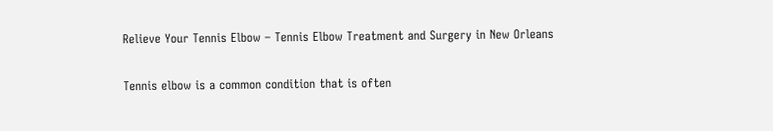Relieve Your Tennis Elbow – Tennis Elbow Treatment and Surgery in New Orleans

Tennis elbow is a common condition that is often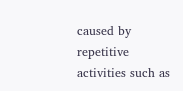caused by repetitive activities such as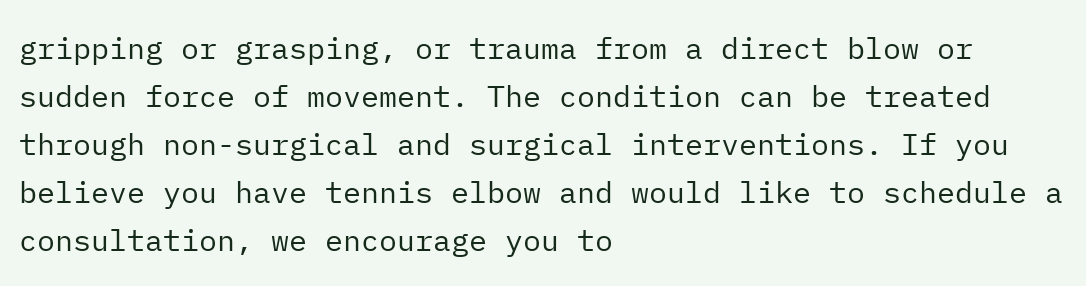gripping or grasping, or trauma from a direct blow or sudden force of movement. The condition can be treated through non-surgical and surgical interventions. If you believe you have tennis elbow and would like to schedule a consultation, we encourage you to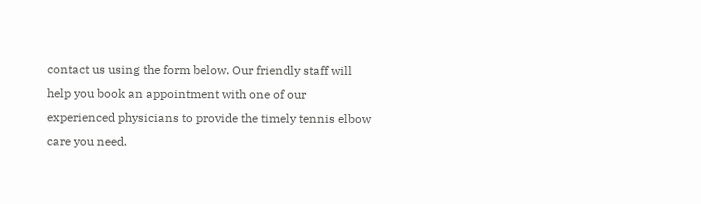contact us using the form below. Our friendly staff will help you book an appointment with one of our experienced physicians to provide the timely tennis elbow care you need.